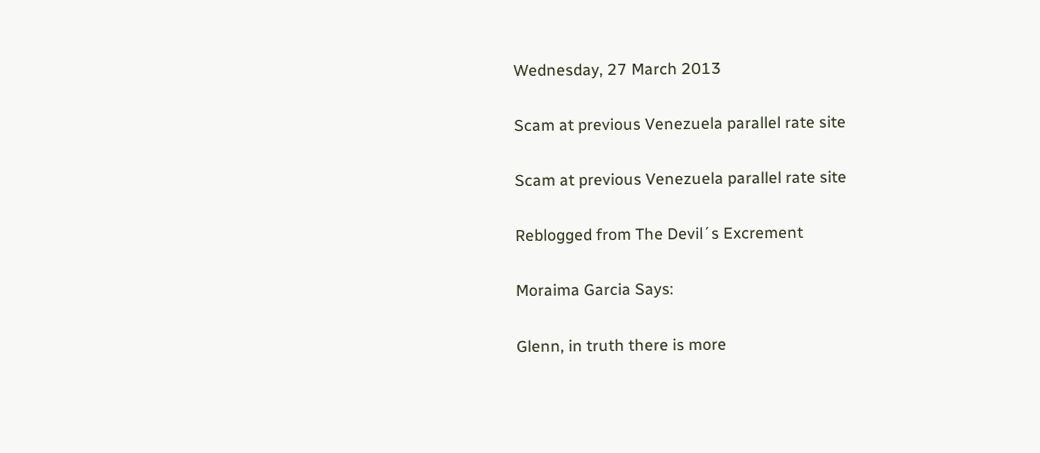Wednesday, 27 March 2013

Scam at previous Venezuela parallel rate site

Scam at previous Venezuela parallel rate site

Reblogged from The Devil´s Excrement

Moraima Garcia Says:

Glenn, in truth there is more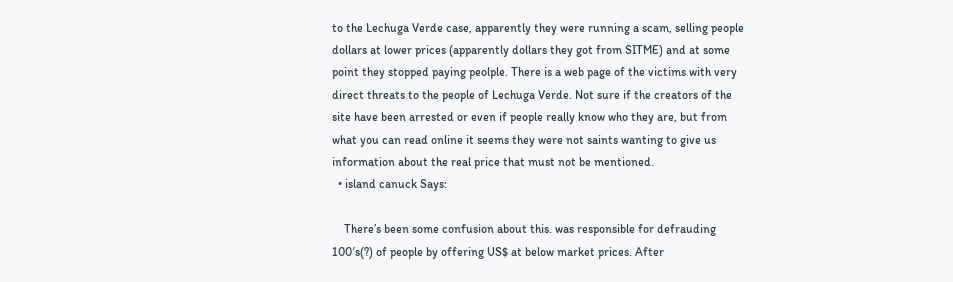to the Lechuga Verde case, apparently they were running a scam, selling people dollars at lower prices (apparently dollars they got from SITME) and at some point they stopped paying peolple. There is a web page of the victims with very direct threats to the people of Lechuga Verde. Not sure if the creators of the site have been arrested or even if people really know who they are, but from what you can read online it seems they were not saints wanting to give us information about the real price that must not be mentioned.
  • island canuck Says:

    There’s been some confusion about this. was responsible for defrauding 100′s(?) of people by offering US$ at below market prices. After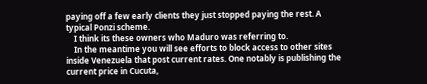paying off a few early clients they just stopped paying the rest. A typical Ponzi scheme.
    I think its these owners who Maduro was referring to.
    In the meantime you will see efforts to block access to other sites inside Venezuela that post current rates. One notably is publishing the current price in Cucuta,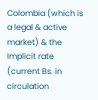Colombia (which is a legal & active market) & the Implicit rate (current Bs. in circulation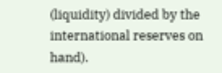(liquidity) divided by the international reserves on hand).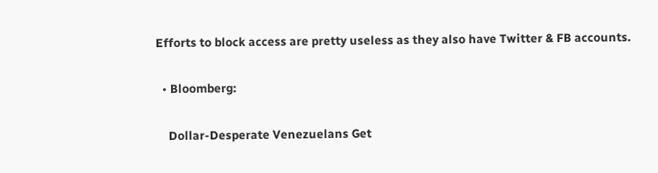Efforts to block access are pretty useless as they also have Twitter & FB accounts.

  • Bloomberg:

    Dollar-Desperate Venezuelans Get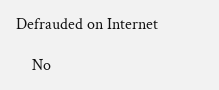Defrauded on Internet

    No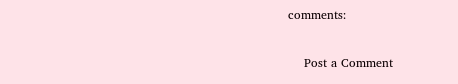comments:

    Post a Comment